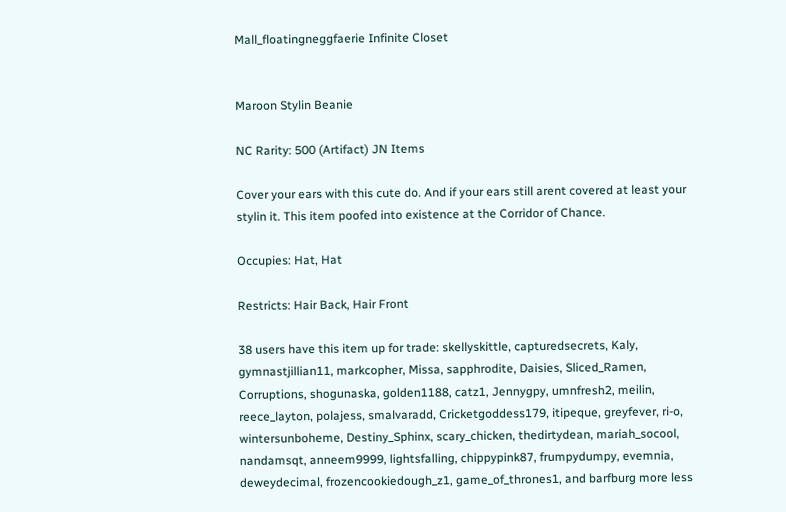Mall_floatingneggfaerie Infinite Closet


Maroon Stylin Beanie

NC Rarity: 500 (Artifact) JN Items

Cover your ears with this cute do. And if your ears still arent covered at least your stylin it. This item poofed into existence at the Corridor of Chance.

Occupies: Hat, Hat

Restricts: Hair Back, Hair Front

38 users have this item up for trade: skellyskittle, capturedsecrets, Kaly, gymnastjillian11, markcopher, Missa, sapphrodite, Daisies, Sliced_Ramen, Corruptions, shogunaska, golden1188, catz1, Jennygpy, umnfresh2, meilin, reece_layton, polajess, smalvaradd, Cricketgoddess179, itipeque, greyfever, ri-o, wintersunboheme, Destiny_Sphinx, scary_chicken, thedirtydean, mariah_socool, nandamsqt, anneem9999, lightsfalling, chippypink87, frumpydumpy, evemnia, deweydecimal, frozencookiedough_z1, game_of_thrones1, and barfburg more less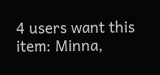4 users want this item: Minna,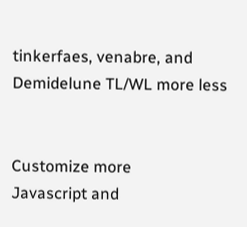tinkerfaes, venabre, and Demidelune TL/WL more less


Customize more
Javascript and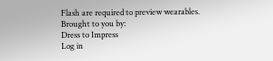Flash are required to preview wearables.
Brought to you by:
Dress to Impress
Log in